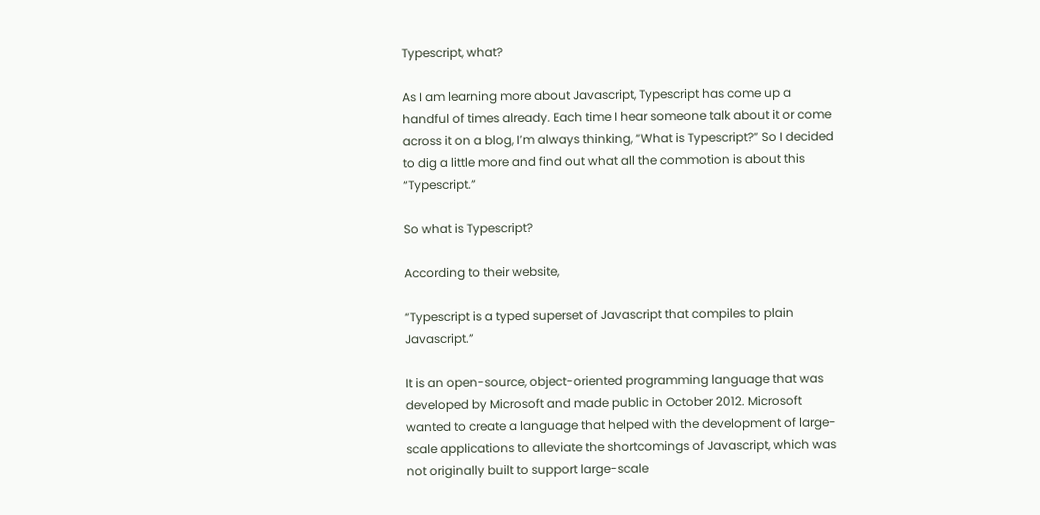Typescript, what?

As I am learning more about Javascript, Typescript has come up a handful of times already. Each time I hear someone talk about it or come across it on a blog, I’m always thinking, “What is Typescript?” So I decided to dig a little more and find out what all the commotion is about this “Typescript.”

So what is Typescript?

According to their website,

“Typescript is a typed superset of Javascript that compiles to plain Javascript.”

It is an open-source, object-oriented programming language that was developed by Microsoft and made public in October 2012. Microsoft wanted to create a language that helped with the development of large-scale applications to alleviate the shortcomings of Javascript, which was not originally built to support large-scale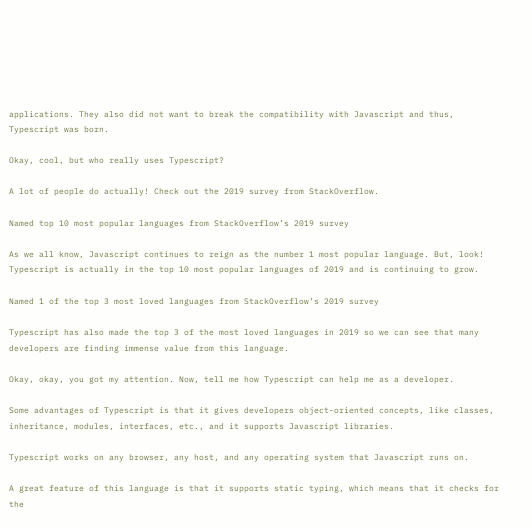applications. They also did not want to break the compatibility with Javascript and thus, Typescript was born.

Okay, cool, but who really uses Typescript?

A lot of people do actually! Check out the 2019 survey from StackOverflow.

Named top 10 most popular languages from StackOverflow’s 2019 survey

As we all know, Javascript continues to reign as the number 1 most popular language. But, look! Typescript is actually in the top 10 most popular languages of 2019 and is continuing to grow.

Named 1 of the top 3 most loved languages from StackOverflow’s 2019 survey

Typescript has also made the top 3 of the most loved languages in 2019 so we can see that many developers are finding immense value from this language.

Okay, okay, you got my attention. Now, tell me how Typescript can help me as a developer.

Some advantages of Typescript is that it gives developers object-oriented concepts, like classes, inheritance, modules, interfaces, etc., and it supports Javascript libraries.

Typescript works on any browser, any host, and any operating system that Javascript runs on.

A great feature of this language is that it supports static typing, which means that it checks for the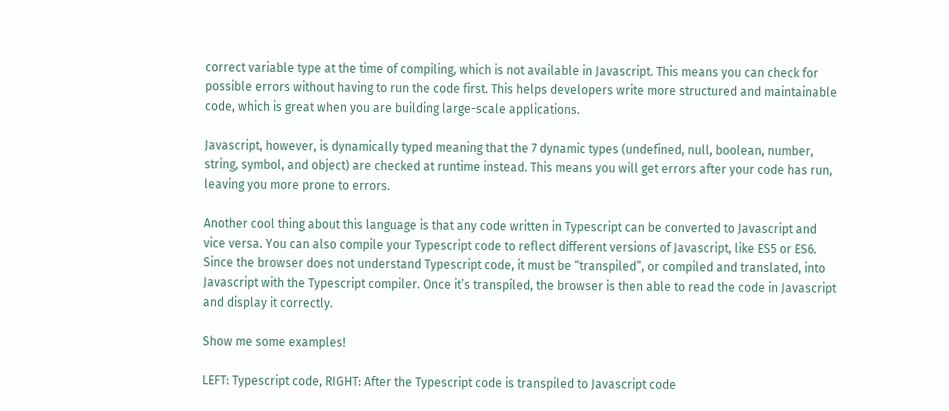correct variable type at the time of compiling, which is not available in Javascript. This means you can check for possible errors without having to run the code first. This helps developers write more structured and maintainable code, which is great when you are building large-scale applications.

Javascript, however, is dynamically typed meaning that the 7 dynamic types (undefined, null, boolean, number, string, symbol, and object) are checked at runtime instead. This means you will get errors after your code has run, leaving you more prone to errors.

Another cool thing about this language is that any code written in Typescript can be converted to Javascript and vice versa. You can also compile your Typescript code to reflect different versions of Javascript, like ES5 or ES6. Since the browser does not understand Typescript code, it must be “transpiled”, or compiled and translated, into Javascript with the Typescript compiler. Once it’s transpiled, the browser is then able to read the code in Javascript and display it correctly.

Show me some examples!

LEFT: Typescript code, RIGHT: After the Typescript code is transpiled to Javascript code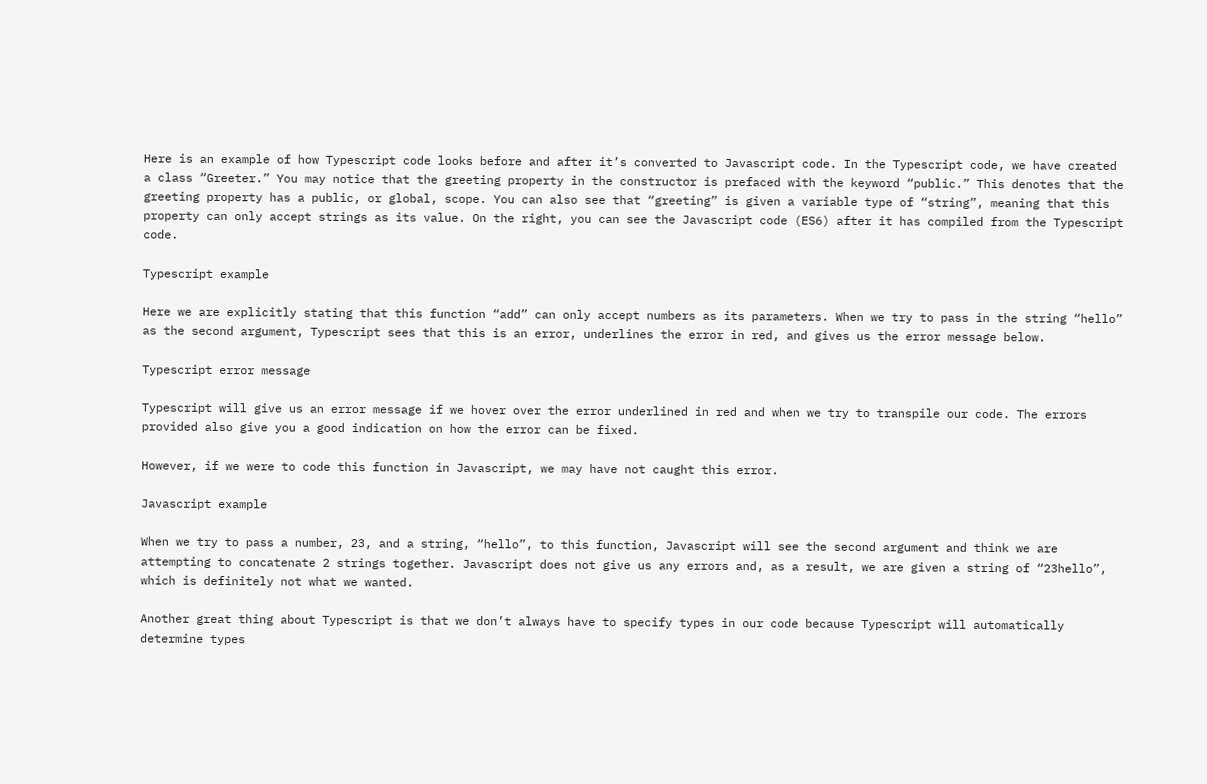Here is an example of how Typescript code looks before and after it’s converted to Javascript code. In the Typescript code, we have created a class “Greeter.” You may notice that the greeting property in the constructor is prefaced with the keyword “public.” This denotes that the greeting property has a public, or global, scope. You can also see that “greeting” is given a variable type of “string”, meaning that this property can only accept strings as its value. On the right, you can see the Javascript code (ES6) after it has compiled from the Typescript code.

Typescript example

Here we are explicitly stating that this function “add” can only accept numbers as its parameters. When we try to pass in the string “hello” as the second argument, Typescript sees that this is an error, underlines the error in red, and gives us the error message below.

Typescript error message

Typescript will give us an error message if we hover over the error underlined in red and when we try to transpile our code. The errors provided also give you a good indication on how the error can be fixed.

However, if we were to code this function in Javascript, we may have not caught this error.

Javascript example

When we try to pass a number, 23, and a string, “hello”, to this function, Javascript will see the second argument and think we are attempting to concatenate 2 strings together. Javascript does not give us any errors and, as a result, we are given a string of “23hello”, which is definitely not what we wanted.

Another great thing about Typescript is that we don’t always have to specify types in our code because Typescript will automatically determine types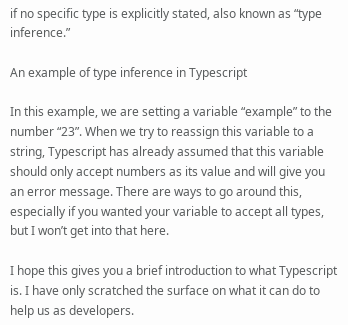if no specific type is explicitly stated, also known as “type inference.”

An example of type inference in Typescript

In this example, we are setting a variable “example” to the number “23”. When we try to reassign this variable to a string, Typescript has already assumed that this variable should only accept numbers as its value and will give you an error message. There are ways to go around this, especially if you wanted your variable to accept all types, but I won’t get into that here.

I hope this gives you a brief introduction to what Typescript is. I have only scratched the surface on what it can do to help us as developers.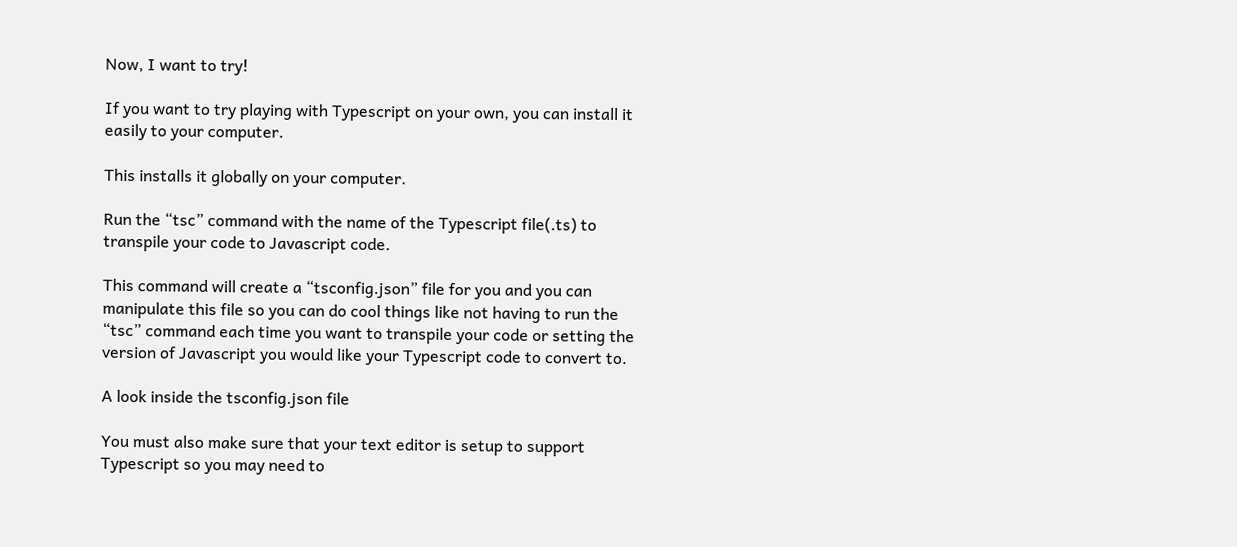Now, I want to try!

If you want to try playing with Typescript on your own, you can install it easily to your computer.

This installs it globally on your computer.

Run the “tsc” command with the name of the Typescript file(.ts) to transpile your code to Javascript code.

This command will create a “tsconfig.json” file for you and you can manipulate this file so you can do cool things like not having to run the “tsc” command each time you want to transpile your code or setting the version of Javascript you would like your Typescript code to convert to.

A look inside the tsconfig.json file

You must also make sure that your text editor is setup to support Typescript so you may need to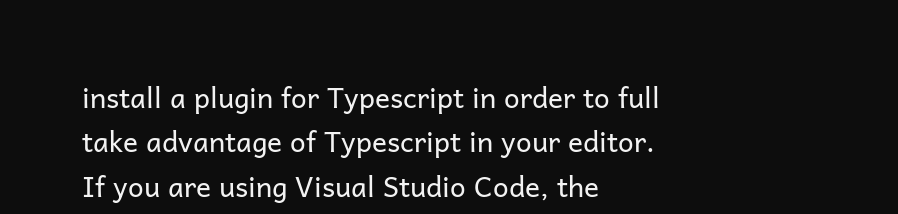install a plugin for Typescript in order to full take advantage of Typescript in your editor. If you are using Visual Studio Code, the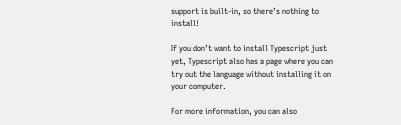support is built-in, so there’s nothing to install!

If you don’t want to install Typescript just yet, Typescript also has a page where you can try out the language without installing it on your computer.

For more information, you can also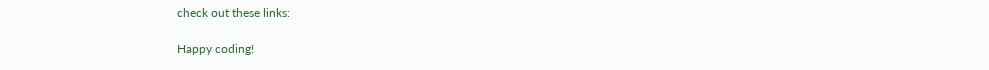check out these links:

Happy coding!